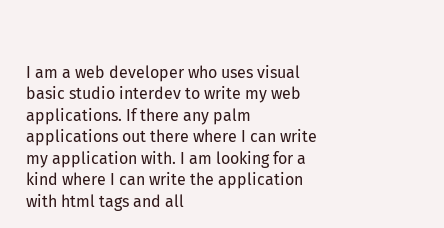I am a web developer who uses visual basic studio interdev to write my web applications. If there any palm applications out there where I can write my application with. I am looking for a kind where I can write the application with html tags and all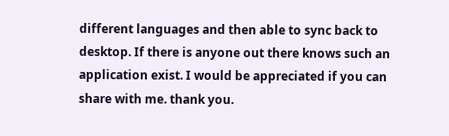different languages and then able to sync back to desktop. If there is anyone out there knows such an application exist. I would be appreciated if you can share with me. thank you.